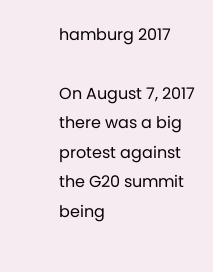hamburg 2017

On August 7, 2017 there was a big protest against the G20 summit being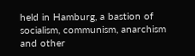held in Hamburg, a bastion of socialism, communism, anarchism and other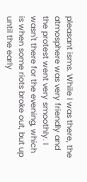pleasant isms. While I was there, the atmosphere was very friendly and the protest went very smoothly. I wasn't there for the evening, which is when some riots broke out, but up until the early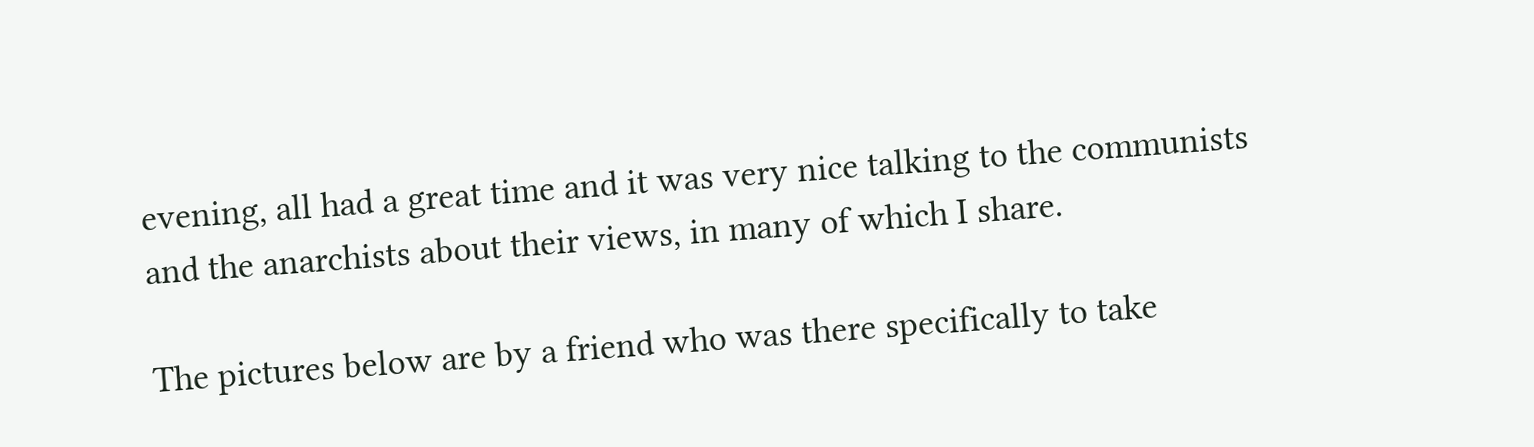evening, all had a great time and it was very nice talking to the communists and the anarchists about their views, in many of which I share.

The pictures below are by a friend who was there specifically to take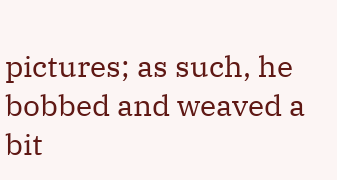pictures; as such, he bobbed and weaved a bit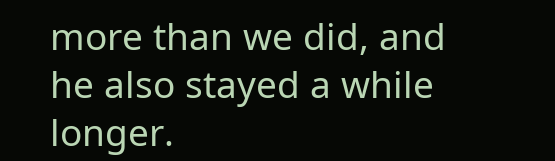more than we did, and he also stayed a while longer.